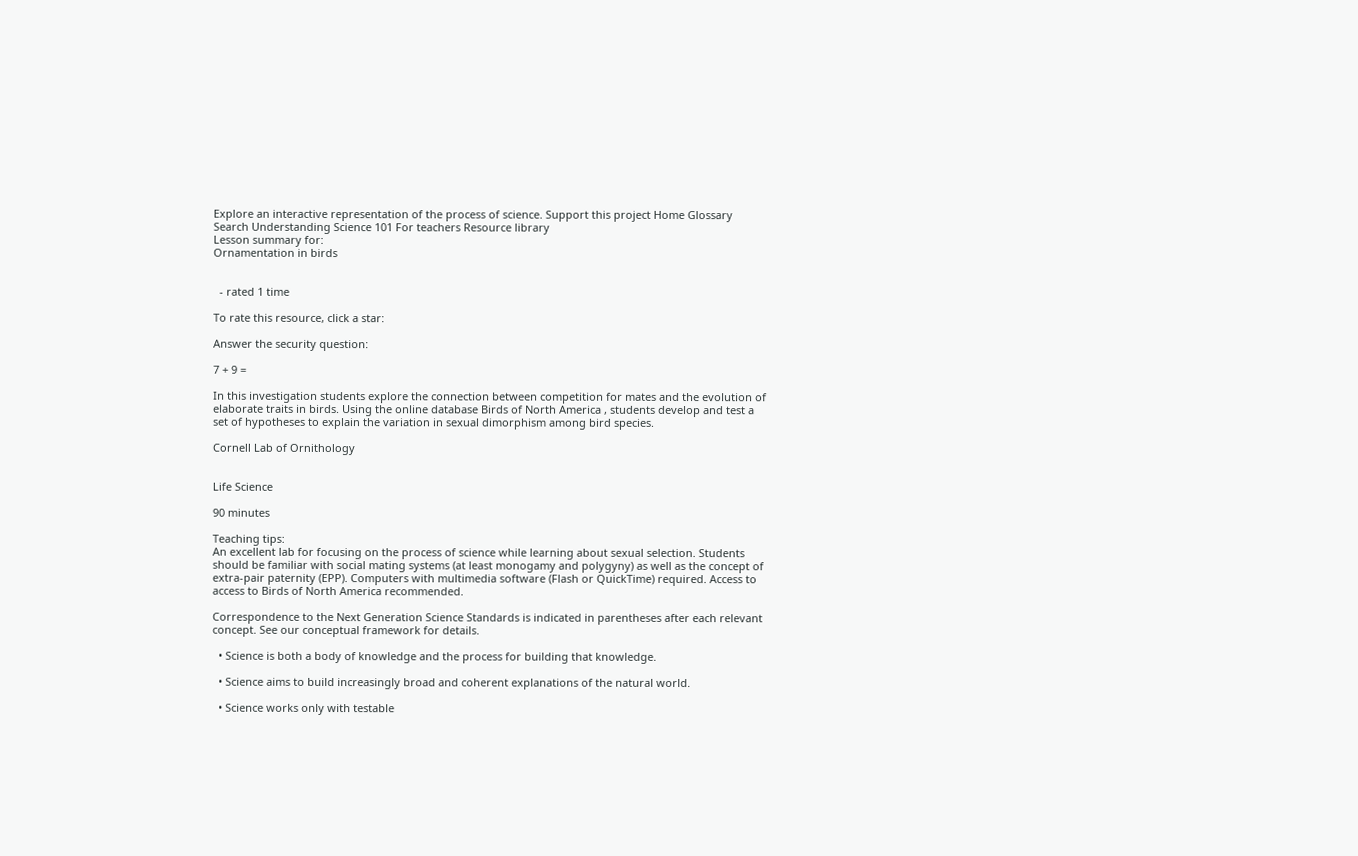Explore an interactive representation of the process of science. Support this project Home Glossary Search Understanding Science 101 For teachers Resource library
Lesson summary for:
Ornamentation in birds


  - rated 1 time

To rate this resource, click a star:

Answer the security question:

7 + 9 =

In this investigation students explore the connection between competition for mates and the evolution of elaborate traits in birds. Using the online database Birds of North America , students develop and test a set of hypotheses to explain the variation in sexual dimorphism among bird species.

Cornell Lab of Ornithology


Life Science

90 minutes

Teaching tips:
An excellent lab for focusing on the process of science while learning about sexual selection. Students should be familiar with social mating systems (at least monogamy and polygyny) as well as the concept of extra-pair paternity (EPP). Computers with multimedia software (Flash or QuickTime) required. Access to access to Birds of North America recommended.

Correspondence to the Next Generation Science Standards is indicated in parentheses after each relevant concept. See our conceptual framework for details.

  • Science is both a body of knowledge and the process for building that knowledge.

  • Science aims to build increasingly broad and coherent explanations of the natural world.

  • Science works only with testable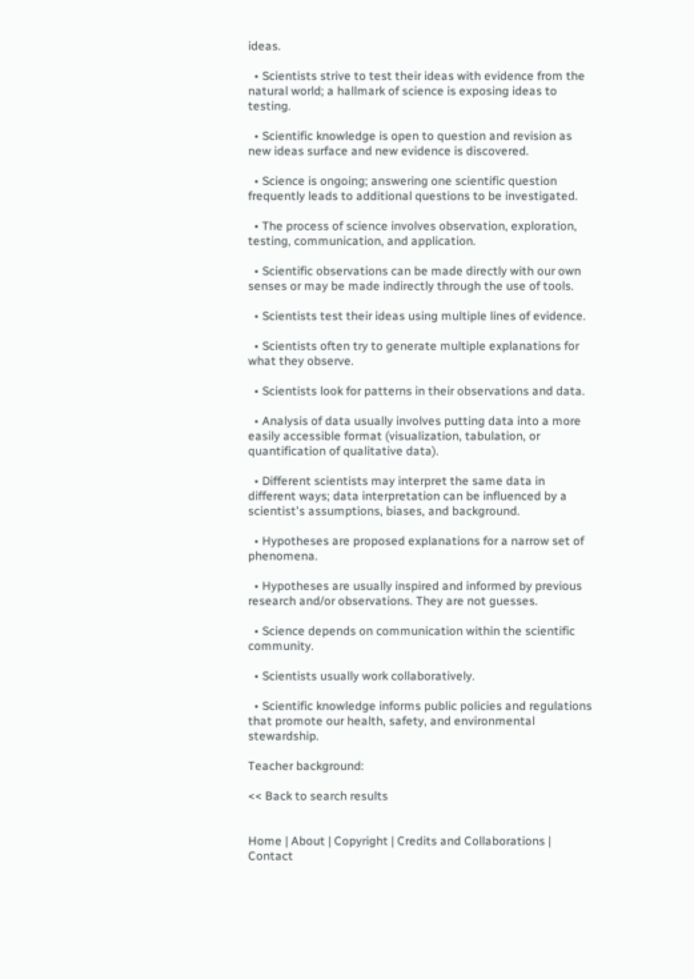ideas.

  • Scientists strive to test their ideas with evidence from the natural world; a hallmark of science is exposing ideas to testing.

  • Scientific knowledge is open to question and revision as new ideas surface and new evidence is discovered.

  • Science is ongoing; answering one scientific question frequently leads to additional questions to be investigated.

  • The process of science involves observation, exploration, testing, communication, and application.

  • Scientific observations can be made directly with our own senses or may be made indirectly through the use of tools.

  • Scientists test their ideas using multiple lines of evidence.

  • Scientists often try to generate multiple explanations for what they observe.

  • Scientists look for patterns in their observations and data.

  • Analysis of data usually involves putting data into a more easily accessible format (visualization, tabulation, or quantification of qualitative data).

  • Different scientists may interpret the same data in different ways; data interpretation can be influenced by a scientist's assumptions, biases, and background.

  • Hypotheses are proposed explanations for a narrow set of phenomena.

  • Hypotheses are usually inspired and informed by previous research and/or observations. They are not guesses.

  • Science depends on communication within the scientific community.

  • Scientists usually work collaboratively.

  • Scientific knowledge informs public policies and regulations that promote our health, safety, and environmental stewardship.

Teacher background:

<< Back to search results


Home | About | Copyright | Credits and Collaborations | Contact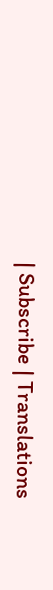| Subscribe | Translations